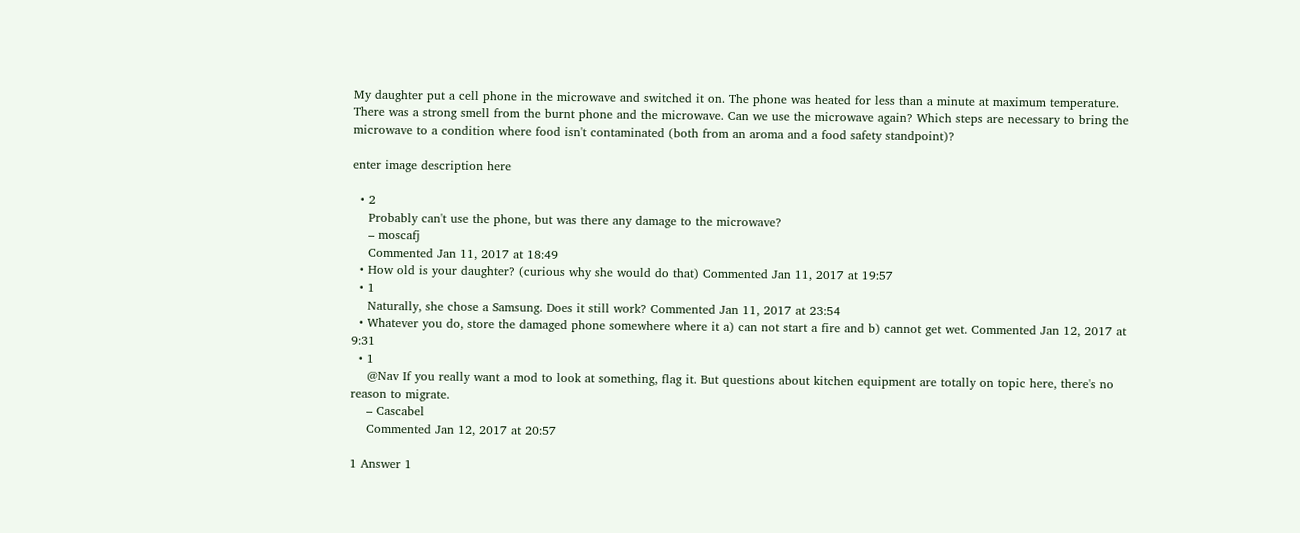My daughter put a cell phone in the microwave and switched it on. The phone was heated for less than a minute at maximum temperature. There was a strong smell from the burnt phone and the microwave. Can we use the microwave again? Which steps are necessary to bring the microwave to a condition where food isn't contaminated (both from an aroma and a food safety standpoint)?

enter image description here

  • 2
    Probably can't use the phone, but was there any damage to the microwave?
    – moscafj
    Commented Jan 11, 2017 at 18:49
  • How old is your daughter? (curious why she would do that) Commented Jan 11, 2017 at 19:57
  • 1
    Naturally, she chose a Samsung. Does it still work? Commented Jan 11, 2017 at 23:54
  • Whatever you do, store the damaged phone somewhere where it a) can not start a fire and b) cannot get wet. Commented Jan 12, 2017 at 9:31
  • 1
    @Nav If you really want a mod to look at something, flag it. But questions about kitchen equipment are totally on topic here, there's no reason to migrate.
    – Cascabel
    Commented Jan 12, 2017 at 20:57

1 Answer 1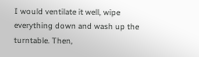I would ventilate it well, wipe everything down and wash up the turntable. Then,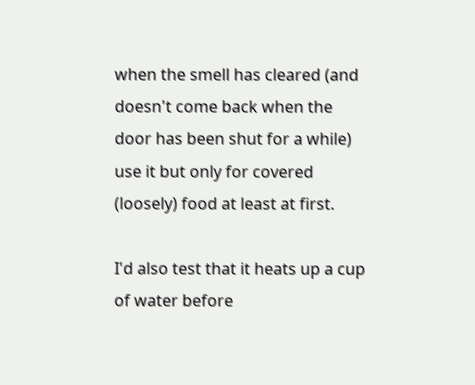when the smell has cleared (and doesn't come back when the door has been shut for a while) use it but only for covered (loosely) food at least at first.

I'd also test that it heats up a cup of water before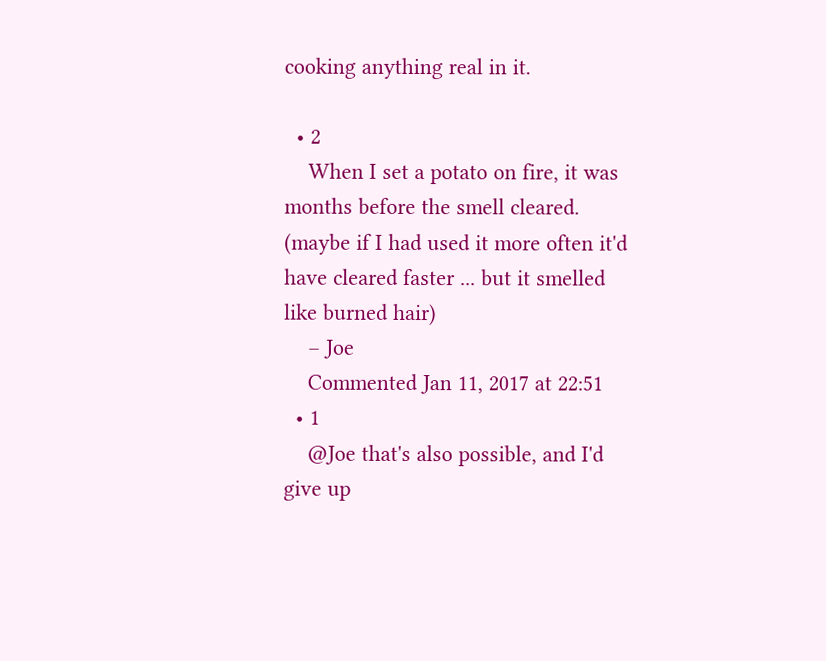cooking anything real in it.

  • 2
    When I set a potato on fire, it was months before the smell cleared. (maybe if I had used it more often it'd have cleared faster ... but it smelled like burned hair)
    – Joe
    Commented Jan 11, 2017 at 22:51
  • 1
    @Joe that's also possible, and I'd give up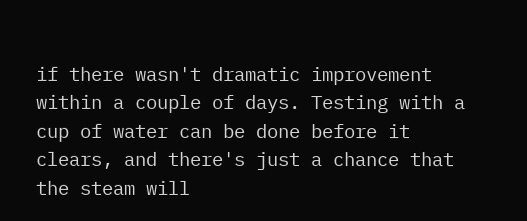if there wasn't dramatic improvement within a couple of days. Testing with a cup of water can be done before it clears, and there's just a chance that the steam will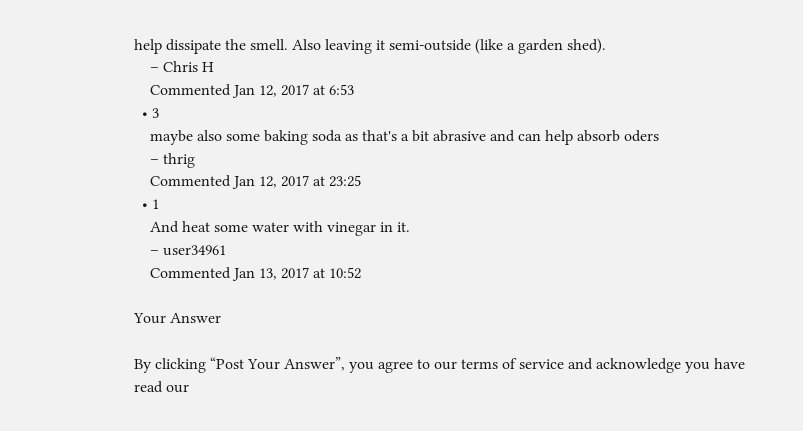help dissipate the smell. Also leaving it semi-outside (like a garden shed).
    – Chris H
    Commented Jan 12, 2017 at 6:53
  • 3
    maybe also some baking soda as that's a bit abrasive and can help absorb oders
    – thrig
    Commented Jan 12, 2017 at 23:25
  • 1
    And heat some water with vinegar in it.
    – user34961
    Commented Jan 13, 2017 at 10:52

Your Answer

By clicking “Post Your Answer”, you agree to our terms of service and acknowledge you have read our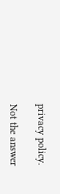privacy policy.

Not the answer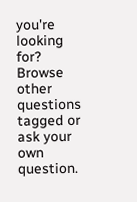you're looking for? Browse other questions tagged or ask your own question.